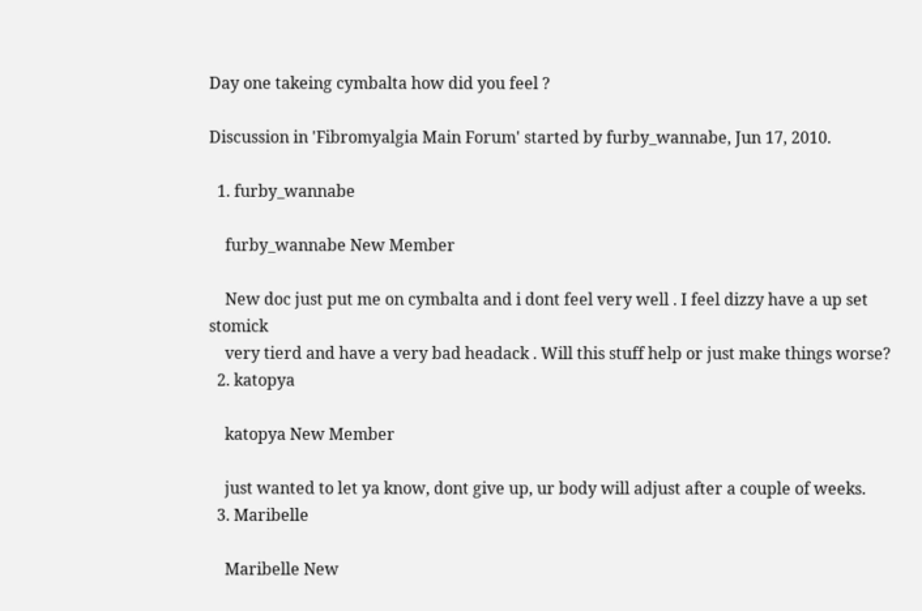Day one takeing cymbalta how did you feel ?

Discussion in 'Fibromyalgia Main Forum' started by furby_wannabe, Jun 17, 2010.

  1. furby_wannabe

    furby_wannabe New Member

    New doc just put me on cymbalta and i dont feel very well . I feel dizzy have a up set stomick
    very tierd and have a very bad headack . Will this stuff help or just make things worse?
  2. katopya

    katopya New Member

    just wanted to let ya know, dont give up, ur body will adjust after a couple of weeks.
  3. Maribelle

    Maribelle New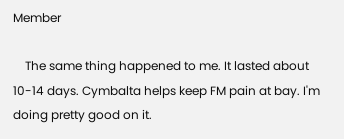Member

    The same thing happened to me. It lasted about 10-14 days. Cymbalta helps keep FM pain at bay. I'm doing pretty good on it.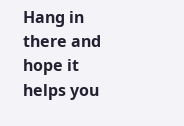Hang in there and hope it helps you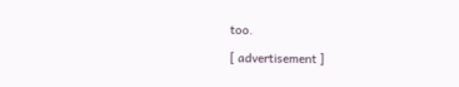too.

[ advertisement ]